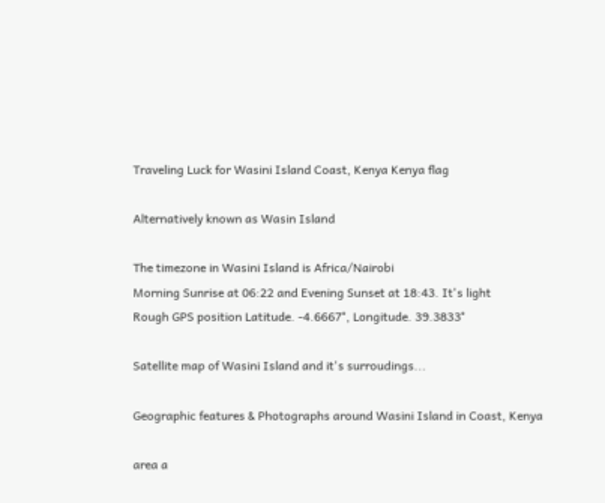Traveling Luck for Wasini Island Coast, Kenya Kenya flag

Alternatively known as Wasin Island

The timezone in Wasini Island is Africa/Nairobi
Morning Sunrise at 06:22 and Evening Sunset at 18:43. It's light
Rough GPS position Latitude. -4.6667°, Longitude. 39.3833°

Satellite map of Wasini Island and it's surroudings...

Geographic features & Photographs around Wasini Island in Coast, Kenya

area a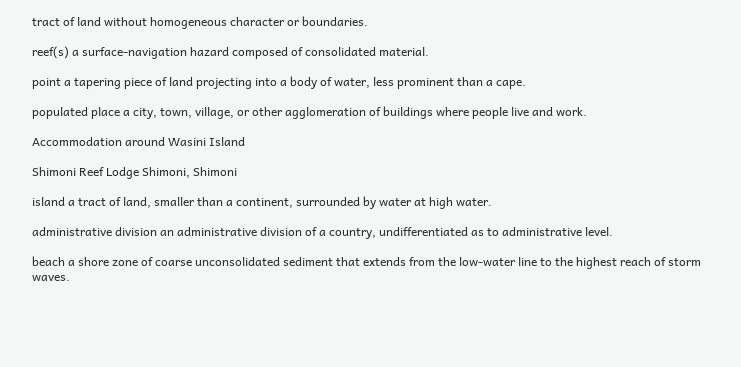tract of land without homogeneous character or boundaries.

reef(s) a surface-navigation hazard composed of consolidated material.

point a tapering piece of land projecting into a body of water, less prominent than a cape.

populated place a city, town, village, or other agglomeration of buildings where people live and work.

Accommodation around Wasini Island

Shimoni Reef Lodge Shimoni, Shimoni

island a tract of land, smaller than a continent, surrounded by water at high water.

administrative division an administrative division of a country, undifferentiated as to administrative level.

beach a shore zone of coarse unconsolidated sediment that extends from the low-water line to the highest reach of storm waves.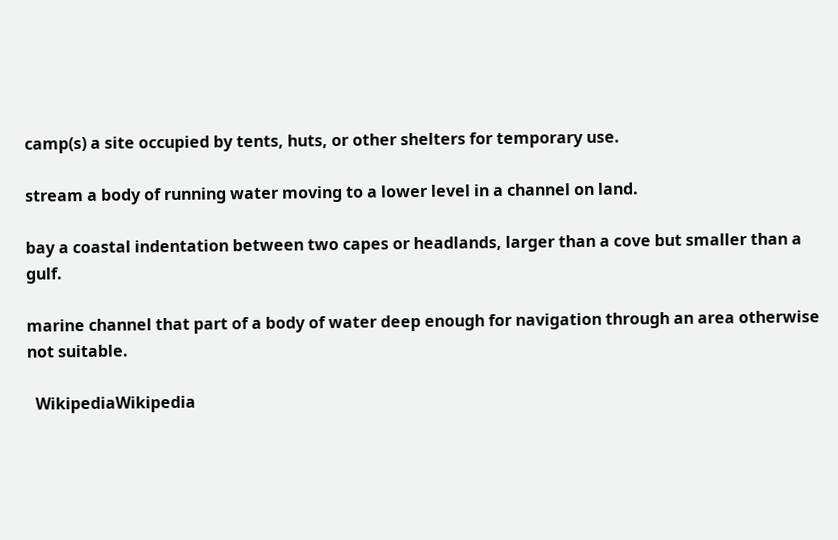camp(s) a site occupied by tents, huts, or other shelters for temporary use.

stream a body of running water moving to a lower level in a channel on land.

bay a coastal indentation between two capes or headlands, larger than a cove but smaller than a gulf.

marine channel that part of a body of water deep enough for navigation through an area otherwise not suitable.

  WikipediaWikipedia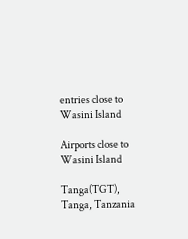entries close to Wasini Island

Airports close to Wasini Island

Tanga(TGT), Tanga, Tanzania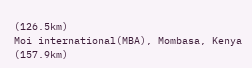(126.5km)
Moi international(MBA), Mombasa, Kenya (157.9km)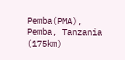Pemba(PMA), Pemba, Tanzania (175km)